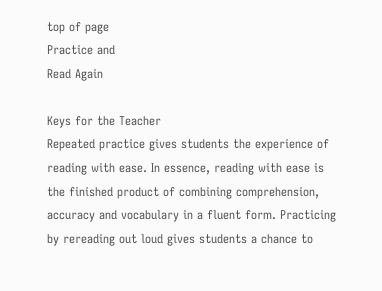top of page
Practice and
Read Again

Keys for the Teacher
Repeated practice gives students the experience of reading with ease. In essence, reading with ease is the finished product of combining comprehension, accuracy and vocabulary in a fluent form. Practicing by rereading out loud gives students a chance to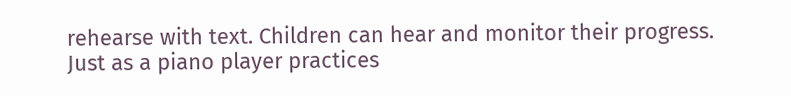rehearse with text. Children can hear and monitor their progress. Just as a piano player practices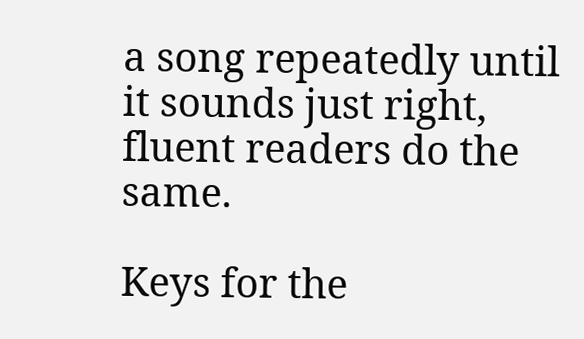a song repeatedly until it sounds just right, fluent readers do the same.

Keys for the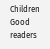Children
Good readers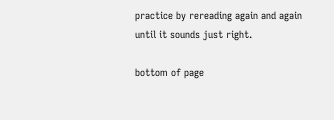practice by rereading again and again until it sounds just right.

bottom of page